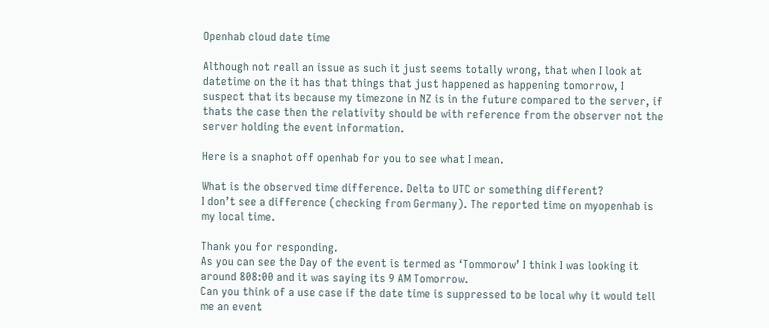Openhab cloud date time

Although not reall an issue as such it just seems totally wrong, that when I look at datetime on the it has that things that just happened as happening tomorrow, I suspect that its because my timezone in NZ is in the future compared to the server, if thats the case then the relativity should be with reference from the observer not the server holding the event information.

Here is a snaphot off openhab for you to see what I mean.

What is the observed time difference. Delta to UTC or something different?
I don’t see a difference (checking from Germany). The reported time on myopenhab is my local time.

Thank you for responding.
As you can see the Day of the event is termed as ‘Tommorow’ I think I was looking it around 808:00 and it was saying its 9 AM Tomorrow.
Can you think of a use case if the date time is suppressed to be local why it would tell me an event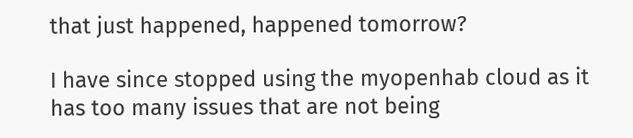that just happened, happened tomorrow?

I have since stopped using the myopenhab cloud as it has too many issues that are not being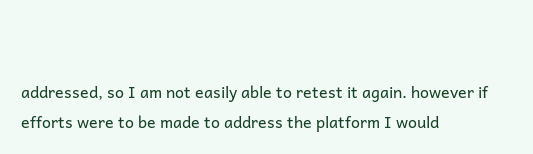addressed, so I am not easily able to retest it again. however if efforts were to be made to address the platform I would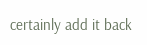certainly add it back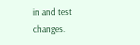in and test changes.